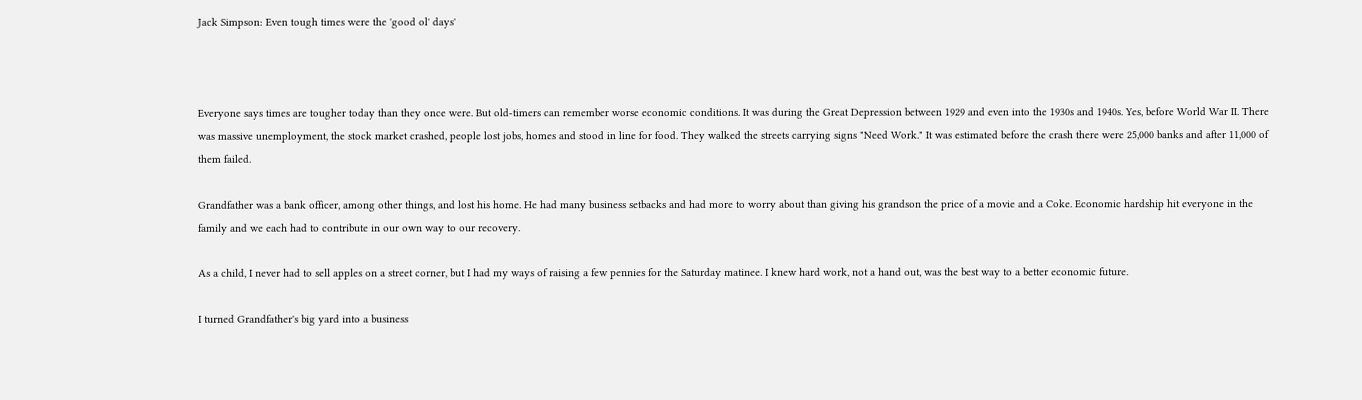Jack Simpson: Even tough times were the 'good ol' days'



Everyone says times are tougher today than they once were. But old-timers can remember worse economic conditions. It was during the Great Depression between 1929 and even into the 1930s and 1940s. Yes, before World War II. There was massive unemployment, the stock market crashed, people lost jobs, homes and stood in line for food. They walked the streets carrying signs "Need Work." It was estimated before the crash there were 25,000 banks and after 11,000 of them failed.

Grandfather was a bank officer, among other things, and lost his home. He had many business setbacks and had more to worry about than giving his grandson the price of a movie and a Coke. Economic hardship hit everyone in the family and we each had to contribute in our own way to our recovery.

As a child, I never had to sell apples on a street corner, but I had my ways of raising a few pennies for the Saturday matinee. I knew hard work, not a hand out, was the best way to a better economic future.

I turned Grandfather's big yard into a business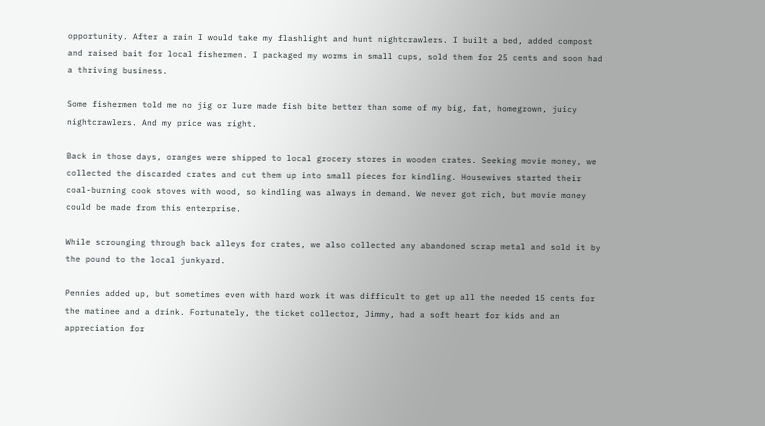opportunity. After a rain I would take my flashlight and hunt nightcrawlers. I built a bed, added compost and raised bait for local fishermen. I packaged my worms in small cups, sold them for 25 cents and soon had a thriving business.

Some fishermen told me no jig or lure made fish bite better than some of my big, fat, homegrown, juicy nightcrawlers. And my price was right.

Back in those days, oranges were shipped to local grocery stores in wooden crates. Seeking movie money, we collected the discarded crates and cut them up into small pieces for kindling. Housewives started their coal-burning cook stoves with wood, so kindling was always in demand. We never got rich, but movie money could be made from this enterprise.

While scrounging through back alleys for crates, we also collected any abandoned scrap metal and sold it by the pound to the local junkyard.

Pennies added up, but sometimes even with hard work it was difficult to get up all the needed 15 cents for the matinee and a drink. Fortunately, the ticket collector, Jimmy, had a soft heart for kids and an appreciation for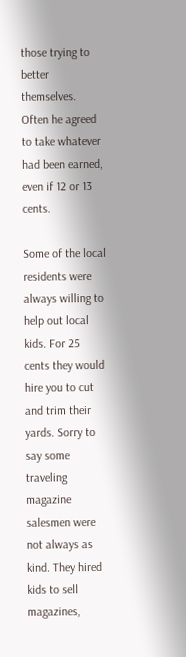those trying to better themselves. Often he agreed to take whatever had been earned, even if 12 or 13 cents.

Some of the local residents were always willing to help out local kids. For 25 cents they would hire you to cut and trim their yards. Sorry to say some traveling magazine salesmen were not always as kind. They hired kids to sell magazines,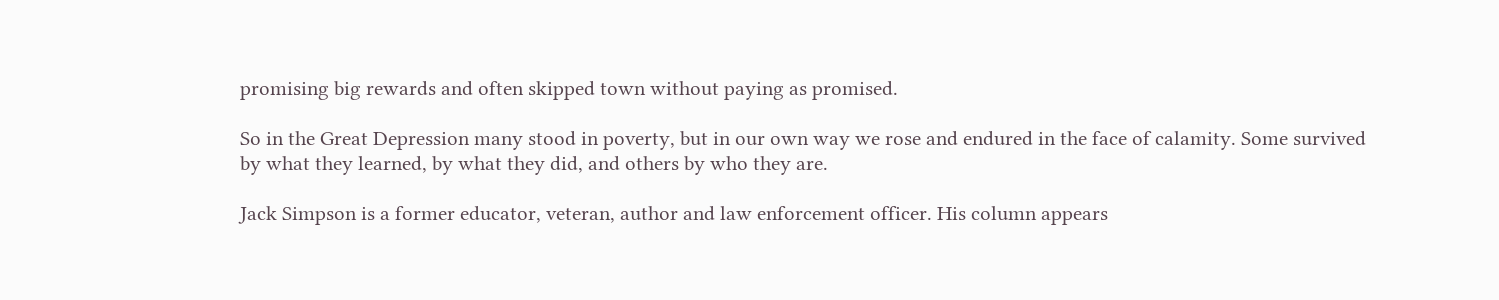promising big rewards and often skipped town without paying as promised.

So in the Great Depression many stood in poverty, but in our own way we rose and endured in the face of calamity. Some survived by what they learned, by what they did, and others by who they are.

Jack Simpson is a former educator, veteran, author and law enforcement officer. His column appears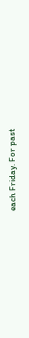each Friday. For past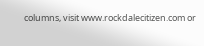columns, visit www.rockdalecitizen.com or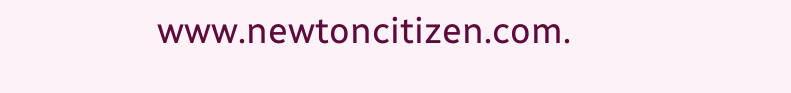www.newtoncitizen.com.